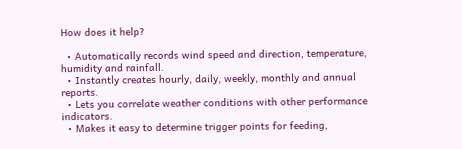How does it help?

  • Automatically records wind speed and direction, temperature, humidity and rainfall.
  • Instantly creates hourly, daily, weekly, monthly and annual reports.
  • Lets you correlate weather conditions with other performance indicators.
  • Makes it easy to determine trigger points for feeding,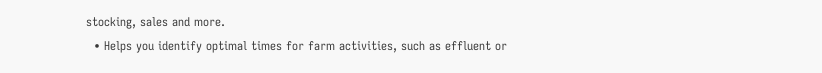stocking, sales and more.
  • Helps you identify optimal times for farm activities, such as effluent or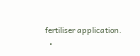fertiliser application.
  •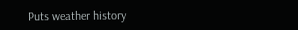Puts weather history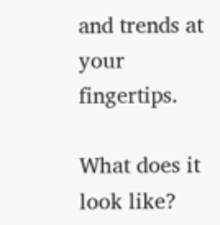and trends at your fingertips.

What does it look like?